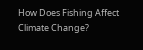How Does Fishing Affect Climate Change?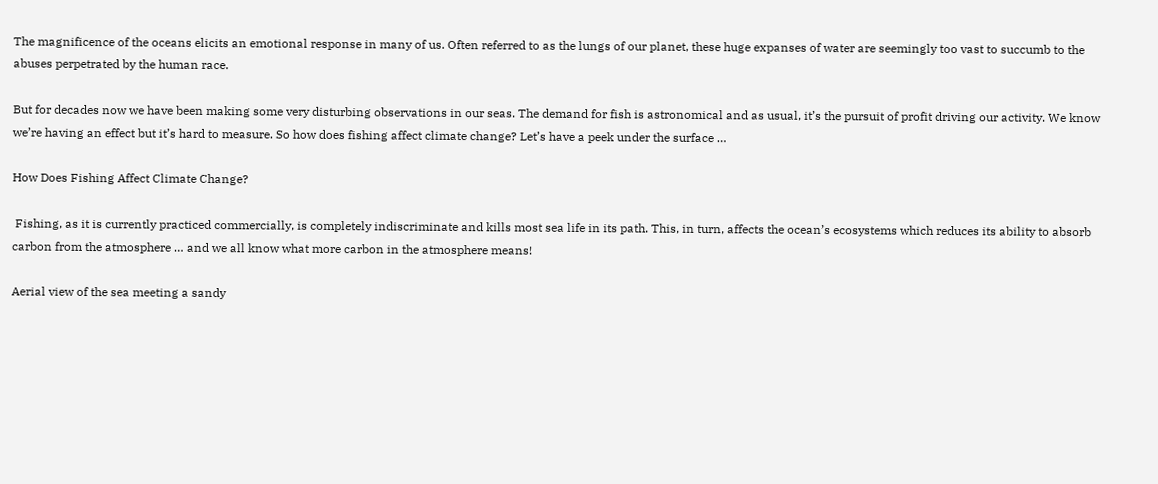The magnificence of the oceans elicits an emotional response in many of us. Often referred to as the lungs of our planet, these huge expanses of water are seemingly too vast to succumb to the abuses perpetrated by the human race.

But for decades now we have been making some very disturbing observations in our seas. The demand for fish is astronomical and as usual, it’s the pursuit of profit driving our activity. We know we’re having an effect but it’s hard to measure. So how does fishing affect climate change? Let’s have a peek under the surface …

How Does Fishing Affect Climate Change?

 Fishing, as it is currently practiced commercially, is completely indiscriminate and kills most sea life in its path. This, in turn, affects the ocean’s ecosystems which reduces its ability to absorb carbon from the atmosphere … and we all know what more carbon in the atmosphere means!

Aerial view of the sea meeting a sandy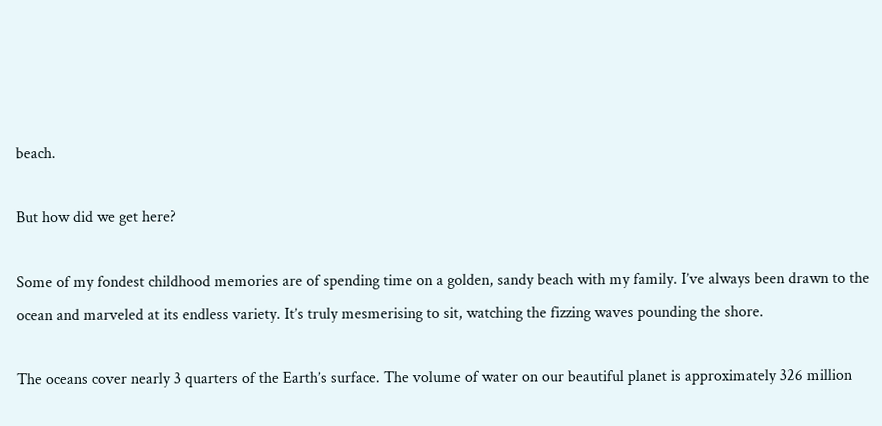beach.

But how did we get here?

Some of my fondest childhood memories are of spending time on a golden, sandy beach with my family. I’ve always been drawn to the ocean and marveled at its endless variety. It’s truly mesmerising to sit, watching the fizzing waves pounding the shore.

The oceans cover nearly 3 quarters of the Earth’s surface. The volume of water on our beautiful planet is approximately 326 million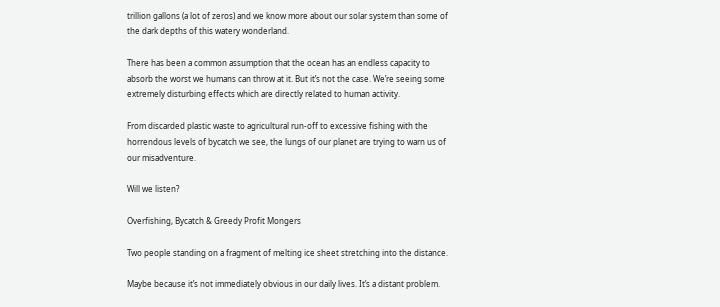trillion gallons (a lot of zeros) and we know more about our solar system than some of the dark depths of this watery wonderland.

There has been a common assumption that the ocean has an endless capacity to absorb the worst we humans can throw at it. But it’s not the case. We’re seeing some extremely disturbing effects which are directly related to human activity.

From discarded plastic waste to agricultural run-off to excessive fishing with the horrendous levels of bycatch we see, the lungs of our planet are trying to warn us of our misadventure.

Will we listen?

Overfishing, Bycatch & Greedy Profit Mongers

Two people standing on a fragment of melting ice sheet stretching into the distance.

Maybe because it’s not immediately obvious in our daily lives. It’s a distant problem.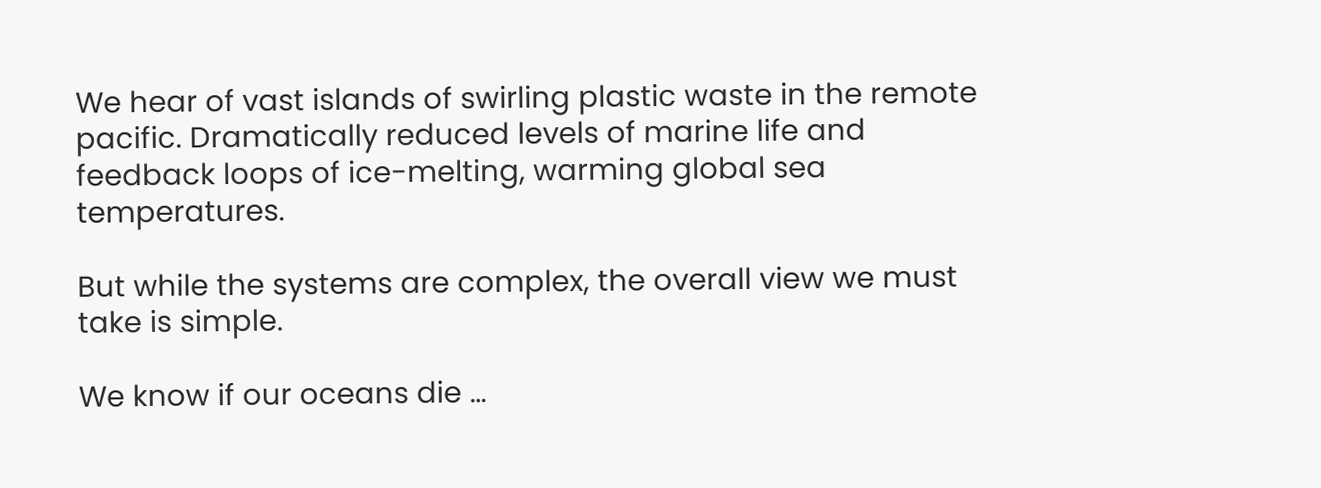We hear of vast islands of swirling plastic waste in the remote pacific. Dramatically reduced levels of marine life and feedback loops of ice-melting, warming global sea temperatures.

But while the systems are complex, the overall view we must take is simple.

We know if our oceans die …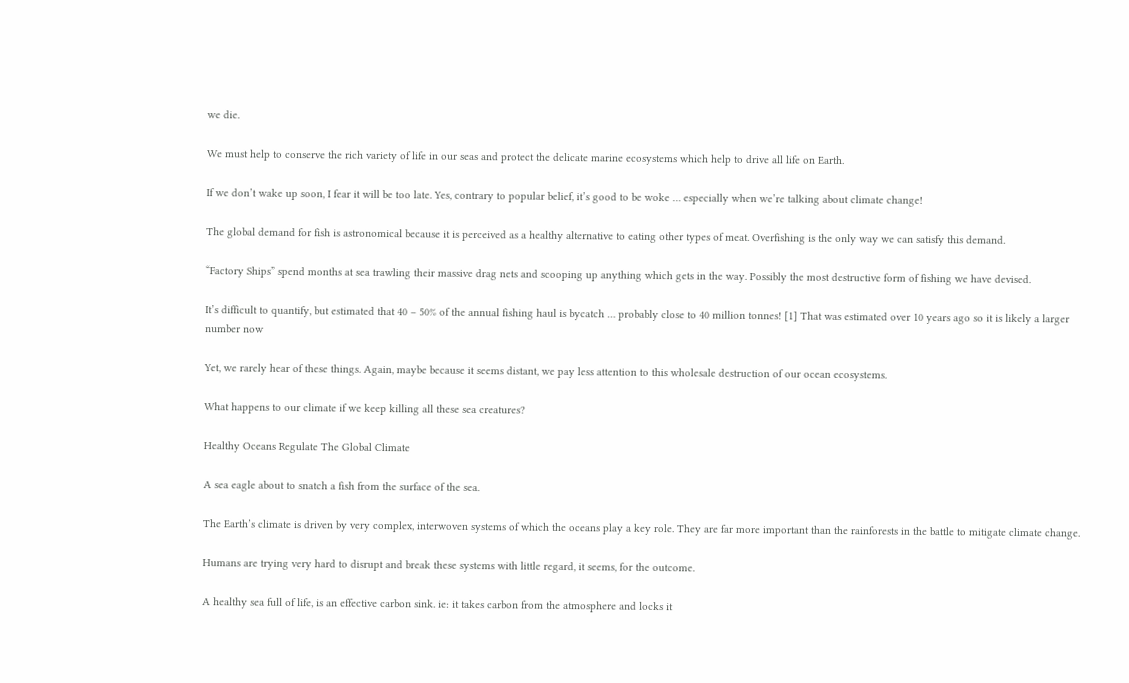we die.

We must help to conserve the rich variety of life in our seas and protect the delicate marine ecosystems which help to drive all life on Earth.

If we don’t wake up soon, I fear it will be too late. Yes, contrary to popular belief, it’s good to be woke … especially when we’re talking about climate change!

The global demand for fish is astronomical because it is perceived as a healthy alternative to eating other types of meat. Overfishing is the only way we can satisfy this demand.

“Factory Ships” spend months at sea trawling their massive drag nets and scooping up anything which gets in the way. Possibly the most destructive form of fishing we have devised.

It’s difficult to quantify, but estimated that 40 – 50% of the annual fishing haul is bycatch … probably close to 40 million tonnes! [1] That was estimated over 10 years ago so it is likely a larger number now

Yet, we rarely hear of these things. Again, maybe because it seems distant, we pay less attention to this wholesale destruction of our ocean ecosystems.

What happens to our climate if we keep killing all these sea creatures?

Healthy Oceans Regulate The Global Climate

A sea eagle about to snatch a fish from the surface of the sea.

The Earth’s climate is driven by very complex, interwoven systems of which the oceans play a key role. They are far more important than the rainforests in the battle to mitigate climate change.

Humans are trying very hard to disrupt and break these systems with little regard, it seems, for the outcome.

A healthy sea full of life, is an effective carbon sink. ie: it takes carbon from the atmosphere and locks it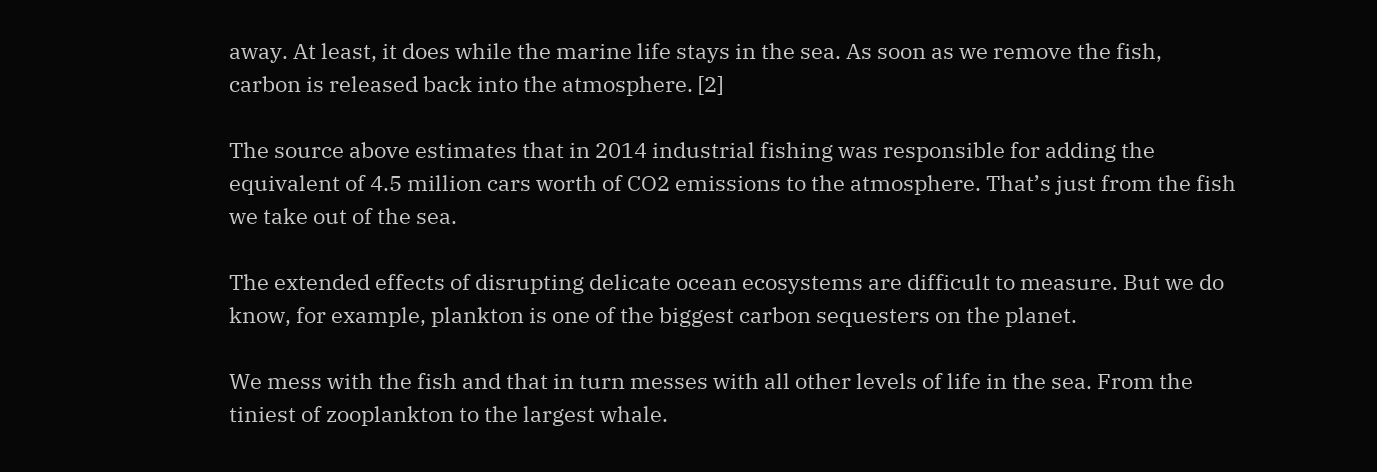away. At least, it does while the marine life stays in the sea. As soon as we remove the fish, carbon is released back into the atmosphere. [2]

The source above estimates that in 2014 industrial fishing was responsible for adding the equivalent of 4.5 million cars worth of CO2 emissions to the atmosphere. That’s just from the fish we take out of the sea.

The extended effects of disrupting delicate ocean ecosystems are difficult to measure. But we do know, for example, plankton is one of the biggest carbon sequesters on the planet.

We mess with the fish and that in turn messes with all other levels of life in the sea. From the tiniest of zooplankton to the largest whale.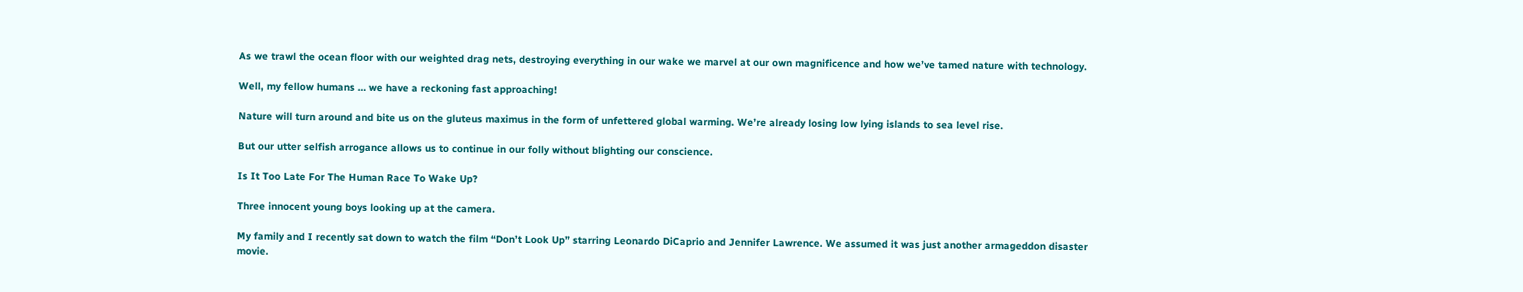As we trawl the ocean floor with our weighted drag nets, destroying everything in our wake we marvel at our own magnificence and how we’ve tamed nature with technology.

Well, my fellow humans … we have a reckoning fast approaching!

Nature will turn around and bite us on the gluteus maximus in the form of unfettered global warming. We’re already losing low lying islands to sea level rise.

But our utter selfish arrogance allows us to continue in our folly without blighting our conscience.

Is It Too Late For The Human Race To Wake Up?

Three innocent young boys looking up at the camera.

My family and I recently sat down to watch the film “Don’t Look Up” starring Leonardo DiCaprio and Jennifer Lawrence. We assumed it was just another armageddon disaster movie.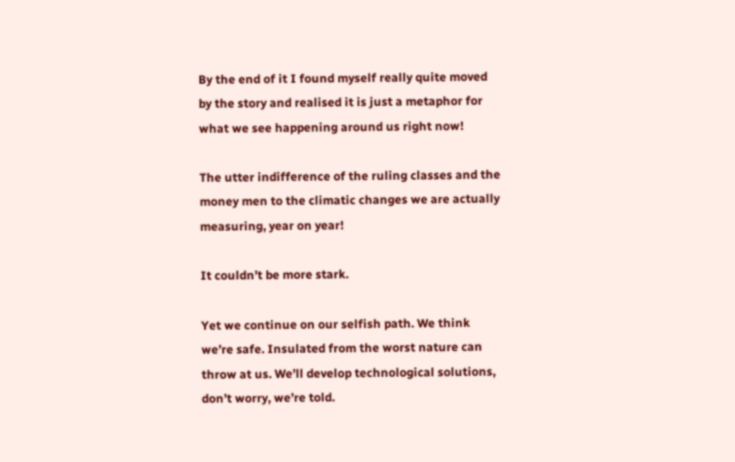By the end of it I found myself really quite moved by the story and realised it is just a metaphor for what we see happening around us right now!

The utter indifference of the ruling classes and the money men to the climatic changes we are actually measuring, year on year!

It couldn’t be more stark.

Yet we continue on our selfish path. We think we’re safe. Insulated from the worst nature can throw at us. We’ll develop technological solutions, don’t worry, we’re told.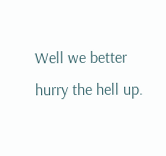Well we better hurry the hell up.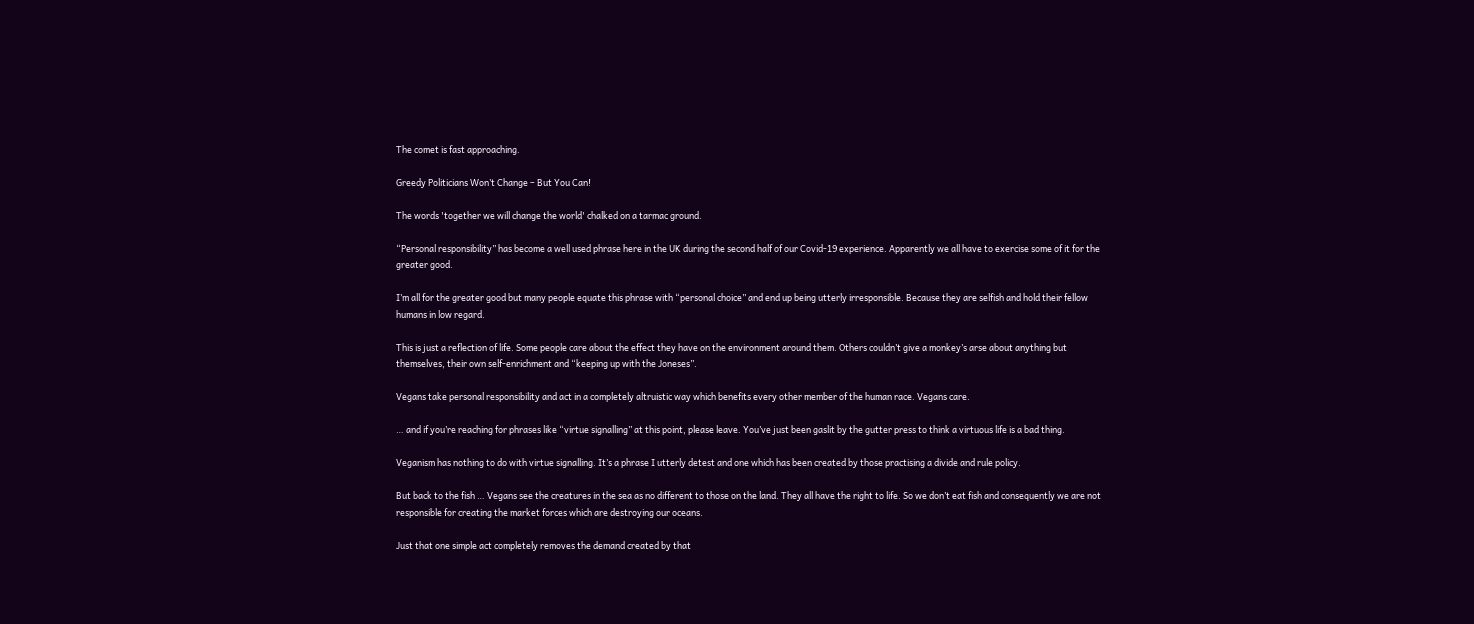The comet is fast approaching.

Greedy Politicians Won’t Change – But You Can!

The words 'together we will change the world' chalked on a tarmac ground.

“Personal responsibility” has become a well used phrase here in the UK during the second half of our Covid-19 experience. Apparently we all have to exercise some of it for the greater good.

I’m all for the greater good but many people equate this phrase with “personal choice” and end up being utterly irresponsible. Because they are selfish and hold their fellow humans in low regard.

This is just a reflection of life. Some people care about the effect they have on the environment around them. Others couldn’t give a monkey’s arse about anything but themselves, their own self-enrichment and “keeping up with the Joneses”.

Vegans take personal responsibility and act in a completely altruistic way which benefits every other member of the human race. Vegans care.

… and if you’re reaching for phrases like “virtue signalling” at this point, please leave. You’ve just been gaslit by the gutter press to think a virtuous life is a bad thing.

Veganism has nothing to do with virtue signalling. It’s a phrase I utterly detest and one which has been created by those practising a divide and rule policy.

But back to the fish … Vegans see the creatures in the sea as no different to those on the land. They all have the right to life. So we don’t eat fish and consequently we are not responsible for creating the market forces which are destroying our oceans.

Just that one simple act completely removes the demand created by that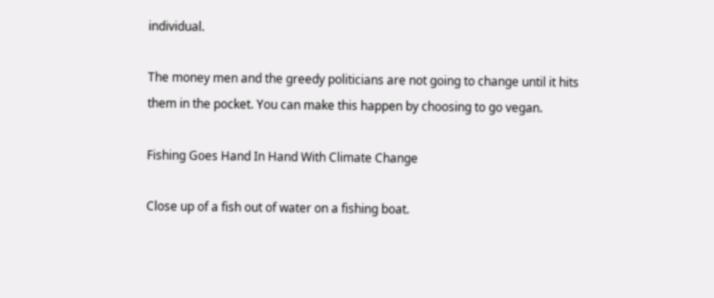individual.

The money men and the greedy politicians are not going to change until it hits them in the pocket. You can make this happen by choosing to go vegan.

Fishing Goes Hand In Hand With Climate Change

Close up of a fish out of water on a fishing boat.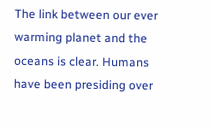The link between our ever warming planet and the oceans is clear. Humans have been presiding over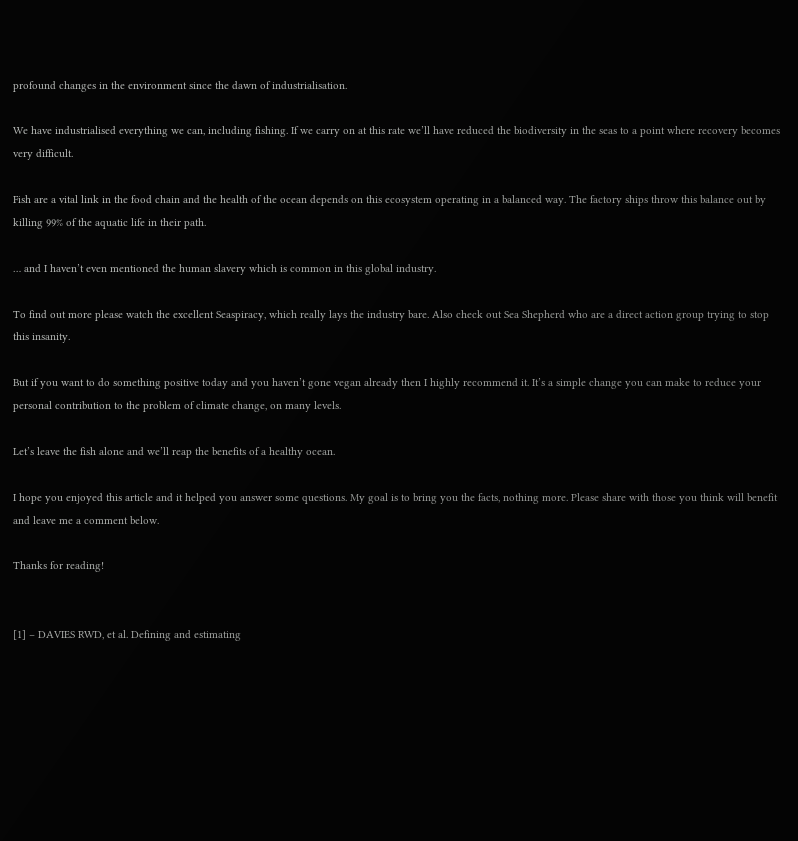profound changes in the environment since the dawn of industrialisation.

We have industrialised everything we can, including fishing. If we carry on at this rate we’ll have reduced the biodiversity in the seas to a point where recovery becomes very difficult.

Fish are a vital link in the food chain and the health of the ocean depends on this ecosystem operating in a balanced way. The factory ships throw this balance out by killing 99% of the aquatic life in their path.

… and I haven’t even mentioned the human slavery which is common in this global industry.

To find out more please watch the excellent Seaspiracy, which really lays the industry bare. Also check out Sea Shepherd who are a direct action group trying to stop this insanity.

But if you want to do something positive today and you haven’t gone vegan already then I highly recommend it. It’s a simple change you can make to reduce your personal contribution to the problem of climate change, on many levels.

Let’s leave the fish alone and we’ll reap the benefits of a healthy ocean.

I hope you enjoyed this article and it helped you answer some questions. My goal is to bring you the facts, nothing more. Please share with those you think will benefit and leave me a comment below.

Thanks for reading!


[1] – DAVIES RWD, et al. Defining and estimating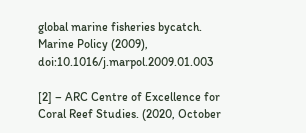global marine fisheries bycatch. Marine Policy (2009), doi:10.1016/j.marpol.2009.01.003

[2] – ARC Centre of Excellence for Coral Reef Studies. (2020, October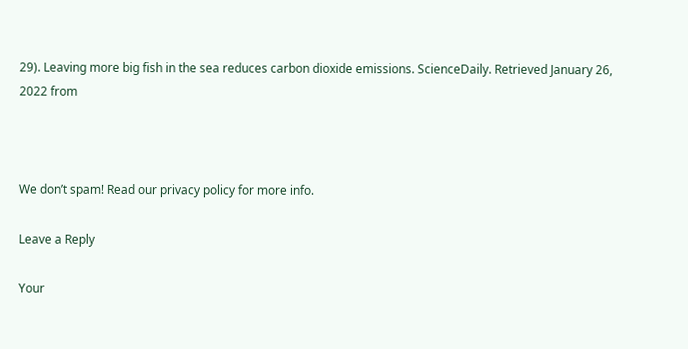29). Leaving more big fish in the sea reduces carbon dioxide emissions. ScienceDaily. Retrieved January 26, 2022 from



We don’t spam! Read our privacy policy for more info.

Leave a Reply

Your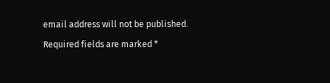email address will not be published. Required fields are marked *